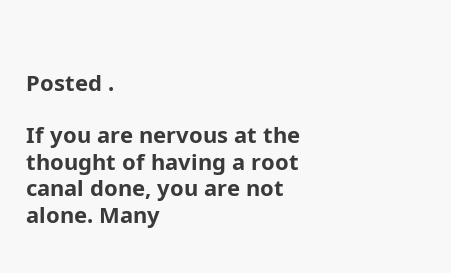Posted .

If you are nervous at the thought of having a root canal done, you are not alone. Many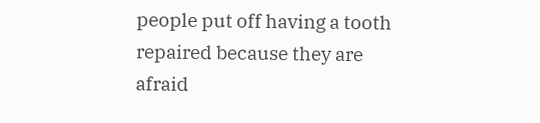people put off having a tooth repaired because they are afraid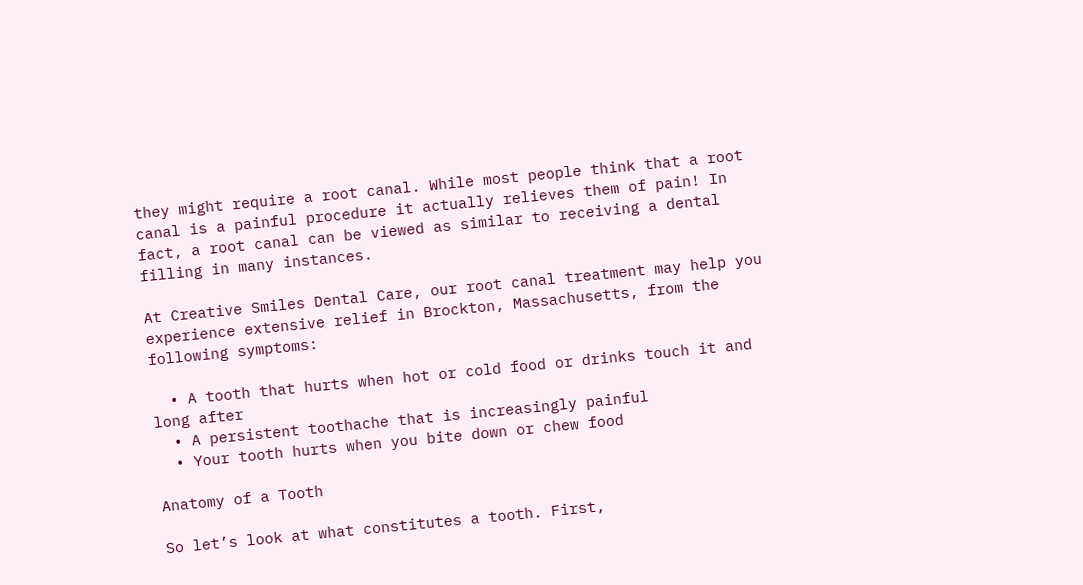they might require a root canal. While most people think that a root canal is a painful procedure it actually relieves them of pain! In fact, a root canal can be viewed as similar to receiving a dental filling in many instances.

At Creative Smiles Dental Care, our root canal treatment may help you experience extensive relief in Brockton, Massachusetts, from the following symptoms:

  • A tooth that hurts when hot or cold food or drinks touch it and long after
  • A persistent toothache that is increasingly painful
  • Your tooth hurts when you bite down or chew food

Anatomy of a Tooth

So let’s look at what constitutes a tooth. First,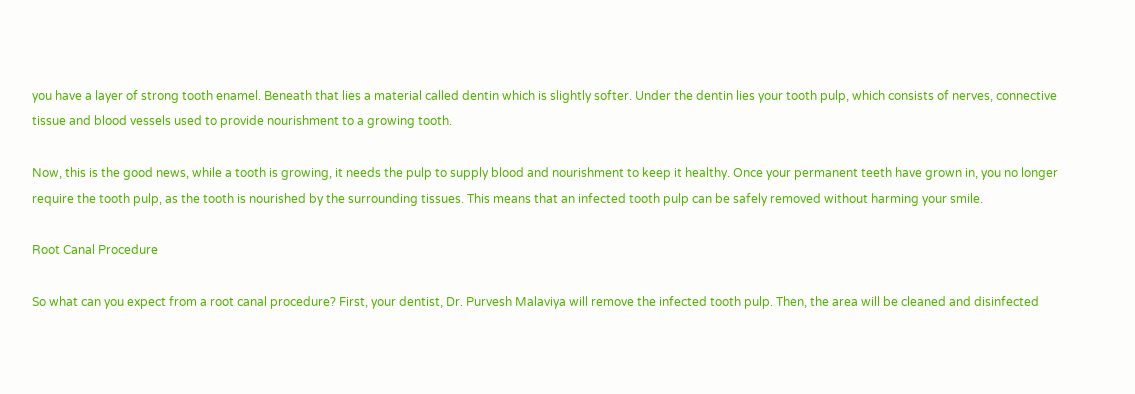you have a layer of strong tooth enamel. Beneath that lies a material called dentin which is slightly softer. Under the dentin lies your tooth pulp, which consists of nerves, connective tissue and blood vessels used to provide nourishment to a growing tooth.

Now, this is the good news, while a tooth is growing, it needs the pulp to supply blood and nourishment to keep it healthy. Once your permanent teeth have grown in, you no longer require the tooth pulp, as the tooth is nourished by the surrounding tissues. This means that an infected tooth pulp can be safely removed without harming your smile.

Root Canal Procedure

So what can you expect from a root canal procedure? First, your dentist, Dr. Purvesh Malaviya will remove the infected tooth pulp. Then, the area will be cleaned and disinfected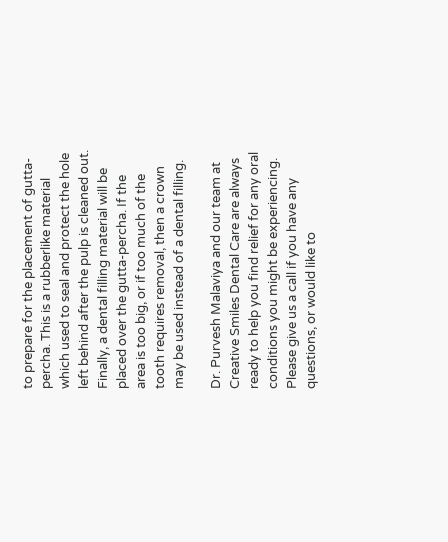to prepare for the placement of gutta-percha. This is a rubberlike material which used to seal and protect the hole left behind after the pulp is cleaned out. Finally, a dental filling material will be placed over the gutta-percha. If the area is too big, or if too much of the tooth requires removal, then a crown may be used instead of a dental filling.

Dr. Purvesh Malaviya and our team at Creative Smiles Dental Care are always ready to help you find relief for any oral conditions you might be experiencing. Please give us a call if you have any questions, or would like to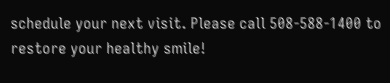schedule your next visit. Please call 508-588-1400 to restore your healthy smile!